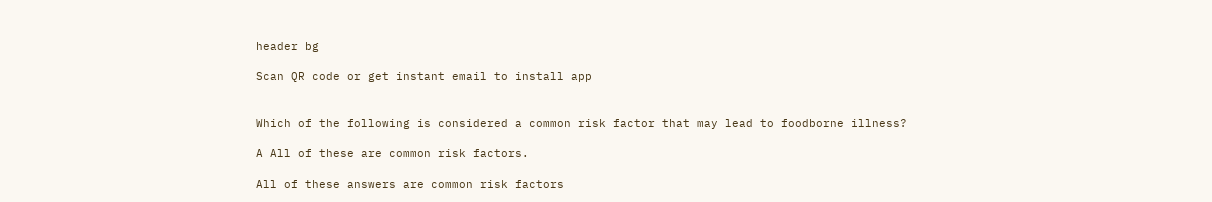header bg

Scan QR code or get instant email to install app


Which of the following is considered a common risk factor that may lead to foodborne illness?

A All of these are common risk factors.

All of these answers are common risk factors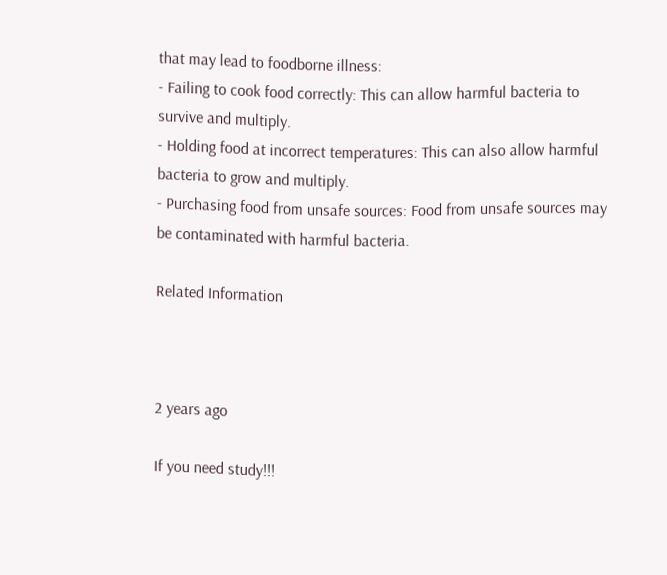that may lead to foodborne illness:
- Failing to cook food correctly: This can allow harmful bacteria to survive and multiply.
- Holding food at incorrect temperatures: This can also allow harmful bacteria to grow and multiply.
- Purchasing food from unsafe sources: Food from unsafe sources may be contaminated with harmful bacteria.

Related Information



2 years ago

If you need study!!!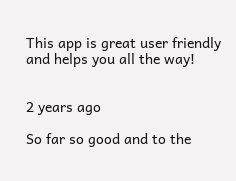This app is great user friendly and helps you all the way!


2 years ago

So far so good and to the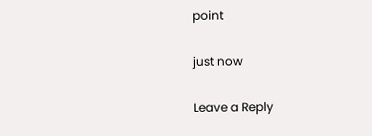point

just now

Leave a Reply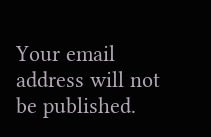Your email address will not be published.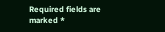Required fields are marked *